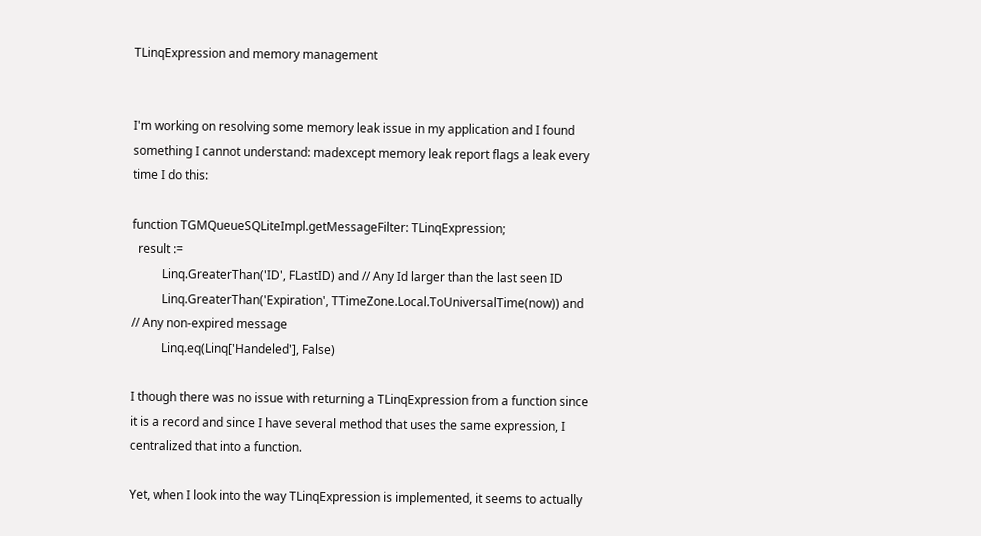TLinqExpression and memory management


I'm working on resolving some memory leak issue in my application and I found something I cannot understand: madexcept memory leak report flags a leak every time I do this:

function TGMQueueSQLiteImpl.getMessageFilter: TLinqExpression;
  result :=
          Linq.GreaterThan('ID', FLastID) and // Any Id larger than the last seen ID
          Linq.GreaterThan('Expiration', TTimeZone.Local.ToUniversalTime(now)) and // Any non-expired message
          Linq.eq(Linq['Handeled'], False)

I though there was no issue with returning a TLinqExpression from a function since it is a record and since I have several method that uses the same expression, I centralized that into a function.

Yet, when I look into the way TLinqExpression is implemented, it seems to actually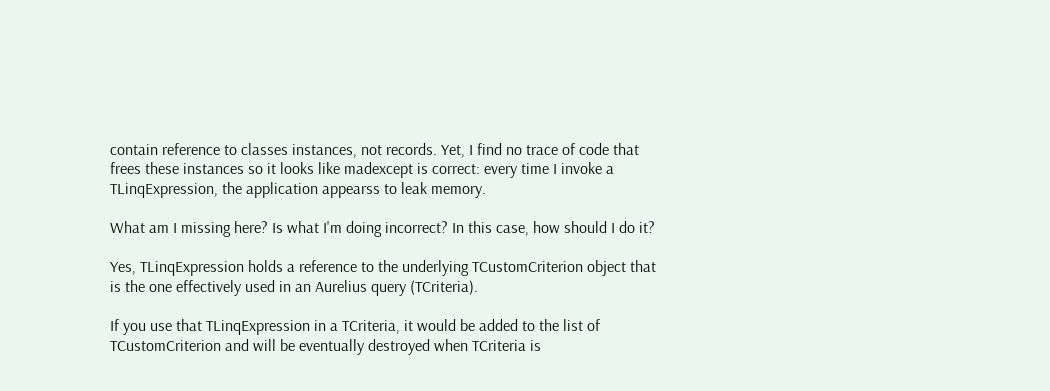contain reference to classes instances, not records. Yet, I find no trace of code that frees these instances so it looks like madexcept is correct: every time I invoke a TLinqExpression, the application appearss to leak memory.

What am I missing here? Is what I'm doing incorrect? In this case, how should I do it?

Yes, TLinqExpression holds a reference to the underlying TCustomCriterion object that is the one effectively used in an Aurelius query (TCriteria).

If you use that TLinqExpression in a TCriteria, it would be added to the list of TCustomCriterion and will be eventually destroyed when TCriteria is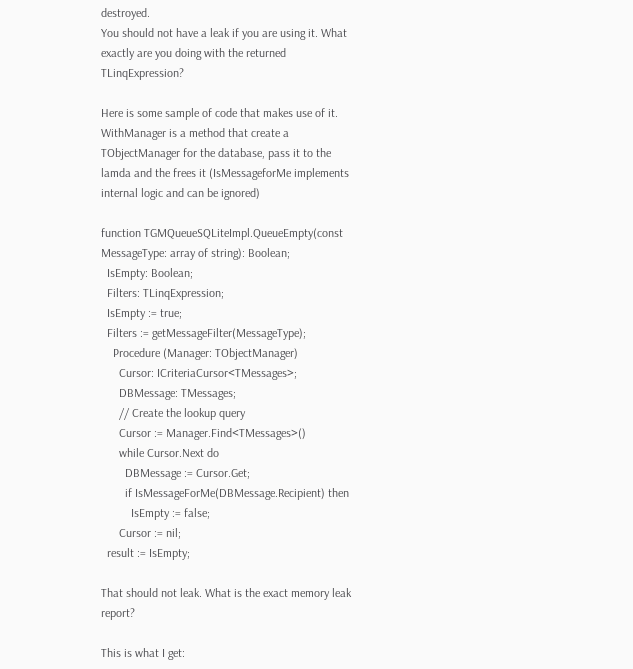destroyed.
You should not have a leak if you are using it. What exactly are you doing with the returned TLinqExpression?

Here is some sample of code that makes use of it. WithManager is a method that create a TObjectManager for the database, pass it to the lamda and the frees it (IsMessageforMe implements internal logic and can be ignored)

function TGMQueueSQLiteImpl.QueueEmpty(const MessageType: array of string): Boolean;
  IsEmpty: Boolean;
  Filters: TLinqExpression;
  IsEmpty := true;
  Filters := getMessageFilter(MessageType);
    Procedure (Manager: TObjectManager)
      Cursor: ICriteriaCursor<TMessages>;
      DBMessage: TMessages;
      // Create the lookup query
      Cursor := Manager.Find<TMessages>()
      while Cursor.Next do
        DBMessage := Cursor.Get;
        if IsMessageForMe(DBMessage.Recipient) then
          IsEmpty := false;
      Cursor := nil;
  result := IsEmpty;

That should not leak. What is the exact memory leak report?

This is what I get: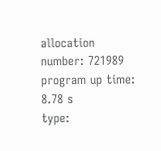allocation number: 721989
program up time: 8.78 s
type: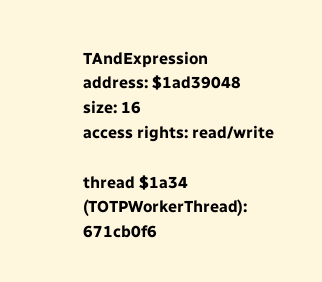TAndExpression
address: $1ad39048
size: 16
access rights: read/write

thread $1a34 (TOTPWorkerThread):
671cb0f6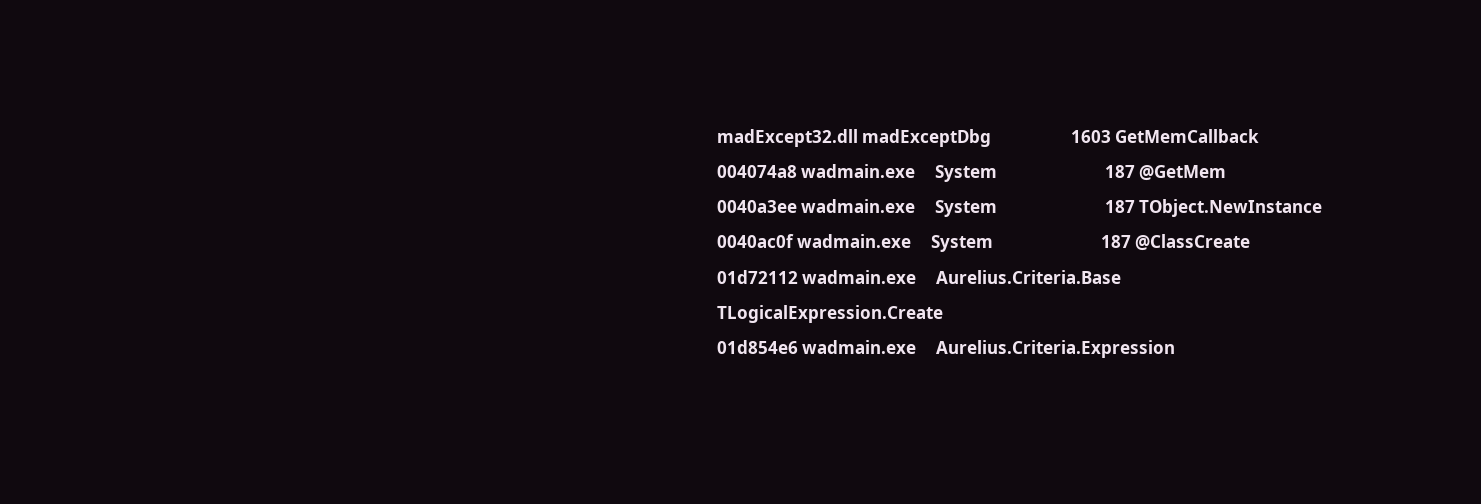madExcept32.dll madExceptDbg                    1603 GetMemCallback
004074a8 wadmain.exe     System                           187 @GetMem
0040a3ee wadmain.exe     System                           187 TObject.NewInstance
0040ac0f wadmain.exe     System                           187 @ClassCreate
01d72112 wadmain.exe     Aurelius.Criteria.Base               TLogicalExpression.Create
01d854e6 wadmain.exe     Aurelius.Criteria.Expression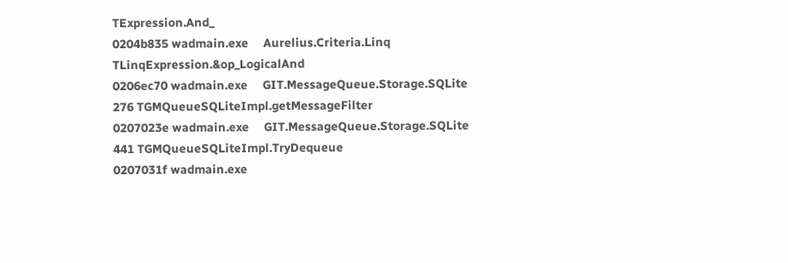TExpression.And_
0204b835 wadmain.exe     Aurelius.Criteria.Linq               TLinqExpression.&op_LogicalAnd
0206ec70 wadmain.exe     GIT.MessageQueue.Storage.SQLite  276 TGMQueueSQLiteImpl.getMessageFilter
0207023e wadmain.exe     GIT.MessageQueue.Storage.SQLite  441 TGMQueueSQLiteImpl.TryDequeue
0207031f wadmain.exe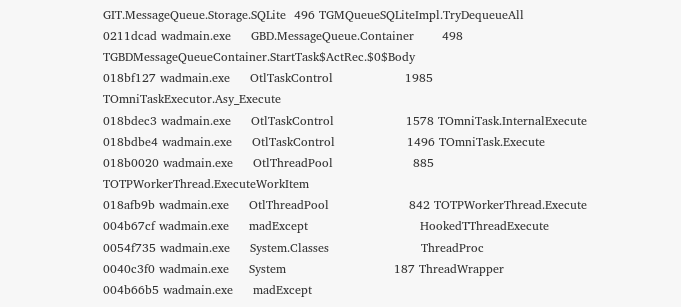GIT.MessageQueue.Storage.SQLite  496 TGMQueueSQLiteImpl.TryDequeueAll
0211dcad wadmain.exe     GBD.MessageQueue.Container       498 TGBDMessageQueueContainer.StartTask$ActRec.$0$Body
018bf127 wadmain.exe     OtlTaskControl                  1985 TOmniTaskExecutor.Asy_Execute
018bdec3 wadmain.exe     OtlTaskControl                  1578 TOmniTask.InternalExecute
018bdbe4 wadmain.exe     OtlTaskControl                  1496 TOmniTask.Execute
018b0020 wadmain.exe     OtlThreadPool                    885 TOTPWorkerThread.ExecuteWorkItem
018afb9b wadmain.exe     OtlThreadPool                    842 TOTPWorkerThread.Execute
004b67cf wadmain.exe     madExcept                            HookedTThreadExecute
0054f735 wadmain.exe     System.Classes                       ThreadProc
0040c3f0 wadmain.exe     System                           187 ThreadWrapper
004b66b5 wadmain.exe     madExcept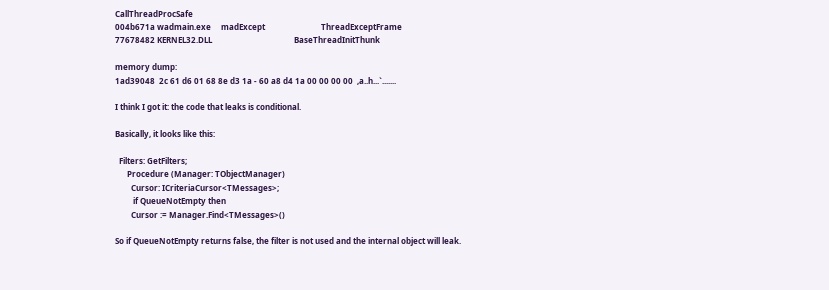CallThreadProcSafe
004b671a wadmain.exe     madExcept                            ThreadExceptFrame
77678482 KERNEL32.DLL                                         BaseThreadInitThunk

memory dump:
1ad39048  2c 61 d6 01 68 8e d3 1a - 60 a8 d4 1a 00 00 00 00  ,a..h...`.......

I think I got it: the code that leaks is conditional.

Basically, it looks like this:

  Filters: GetFilters;
      Procedure (Manager: TObjectManager)
        Cursor: ICriteriaCursor<TMessages>;
         if QueueNotEmpty then
        Cursor := Manager.Find<TMessages>()

So if QueueNotEmpty returns false, the filter is not used and the internal object will leak.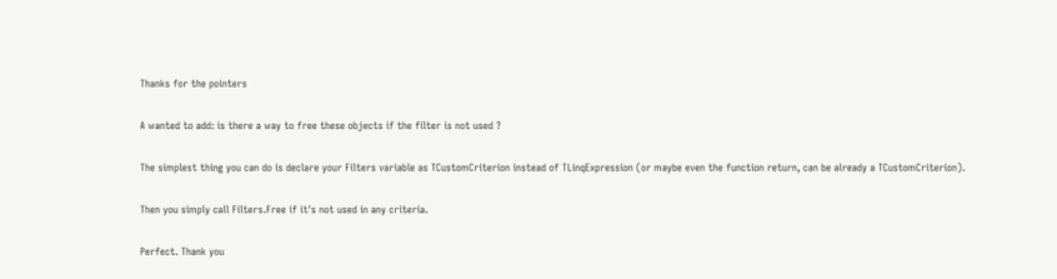Thanks for the pointers

A wanted to add: is there a way to free these objects if the filter is not used ?

The simplest thing you can do is declare your Filters variable as TCustomCriterion instead of TLinqExpression (or maybe even the function return, can be already a TCustomCriterion).

Then you simply call Filters.Free if it's not used in any criteria.

Perfect. Thank you